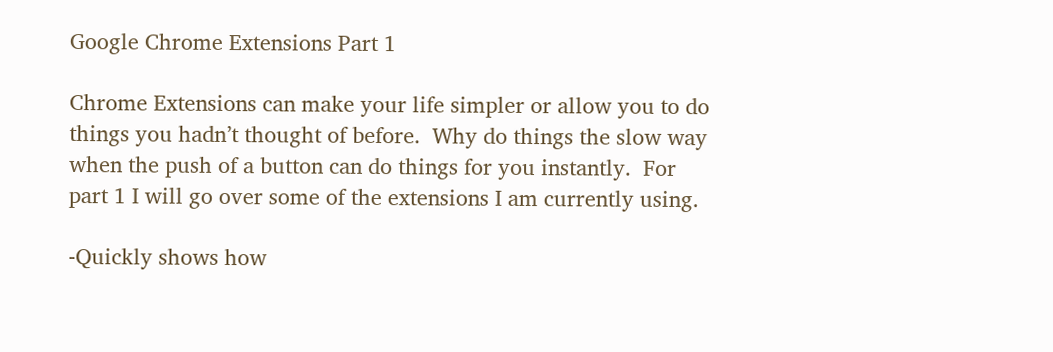Google Chrome Extensions Part 1

Chrome Extensions can make your life simpler or allow you to do things you hadn’t thought of before.  Why do things the slow way when the push of a button can do things for you instantly.  For part 1 I will go over some of the extensions I am currently using.

-Quickly shows how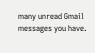many unread Gmail messages you have.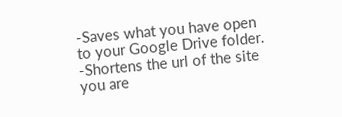-Saves what you have open to your Google Drive folder.
-Shortens the url of the site you are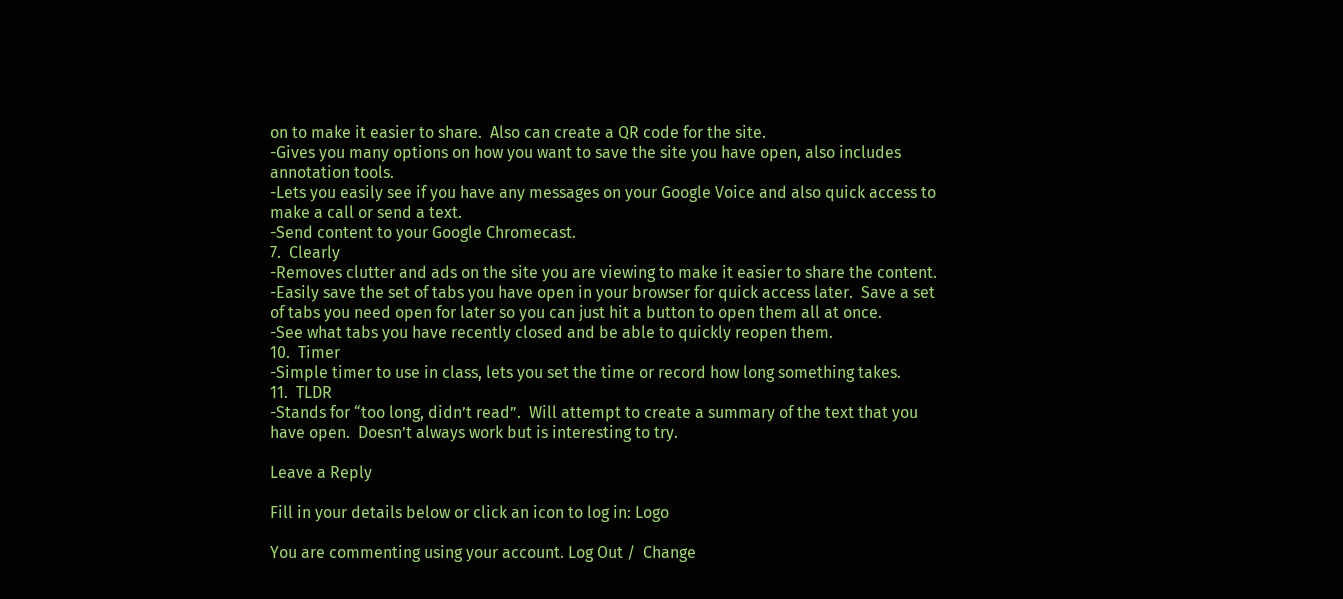on to make it easier to share.  Also can create a QR code for the site.
-Gives you many options on how you want to save the site you have open, also includes annotation tools.
-Lets you easily see if you have any messages on your Google Voice and also quick access to make a call or send a text.
-Send content to your Google Chromecast.
7.  Clearly
-Removes clutter and ads on the site you are viewing to make it easier to share the content.
-Easily save the set of tabs you have open in your browser for quick access later.  Save a set of tabs you need open for later so you can just hit a button to open them all at once.
-See what tabs you have recently closed and be able to quickly reopen them.
10.  Timer
-Simple timer to use in class, lets you set the time or record how long something takes.
11.  TLDR
-Stands for “too long, didn’t read”.  Will attempt to create a summary of the text that you have open.  Doesn’t always work but is interesting to try.

Leave a Reply

Fill in your details below or click an icon to log in: Logo

You are commenting using your account. Log Out /  Change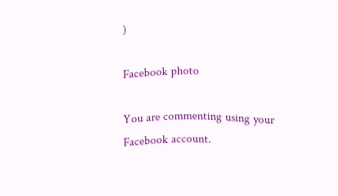)

Facebook photo

You are commenting using your Facebook account.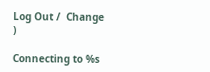Log Out /  Change )

Connecting to %s